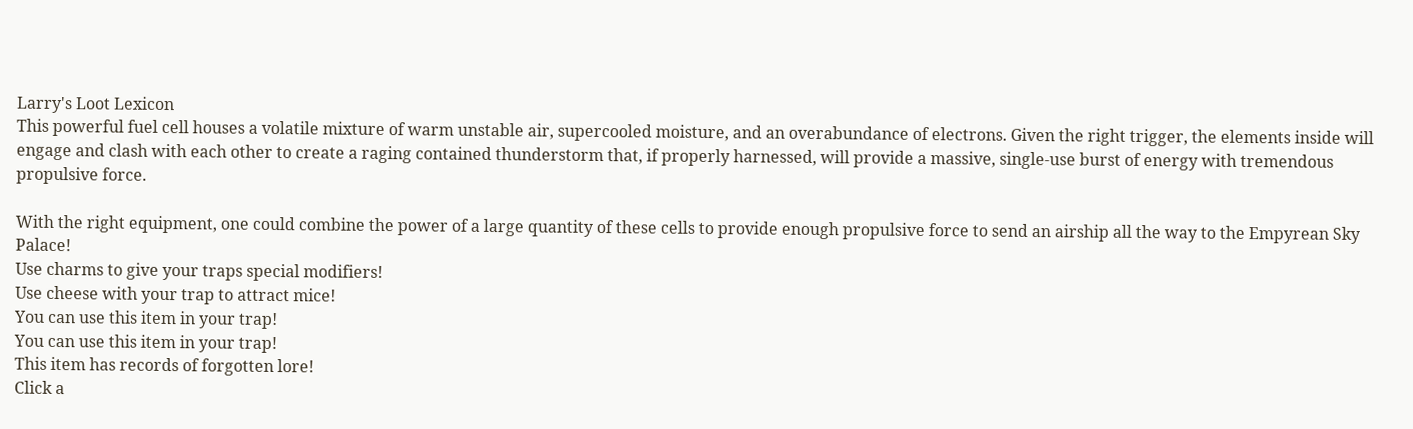Larry's Loot Lexicon
This powerful fuel cell houses a volatile mixture of warm unstable air, supercooled moisture, and an overabundance of electrons. Given the right trigger, the elements inside will engage and clash with each other to create a raging contained thunderstorm that, if properly harnessed, will provide a massive, single-use burst of energy with tremendous propulsive force.

With the right equipment, one could combine the power of a large quantity of these cells to provide enough propulsive force to send an airship all the way to the Empyrean Sky Palace!
Use charms to give your traps special modifiers!
Use cheese with your trap to attract mice!
You can use this item in your trap!
You can use this item in your trap!
This item has records of forgotten lore!
Click a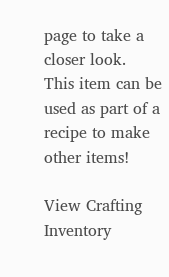page to take a closer look.
This item can be used as part of a recipe to make other items!

View Crafting Inventory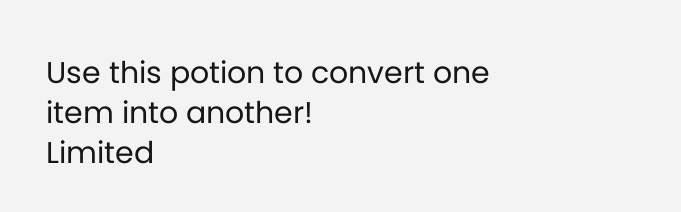Use this potion to convert one item into another!
Limited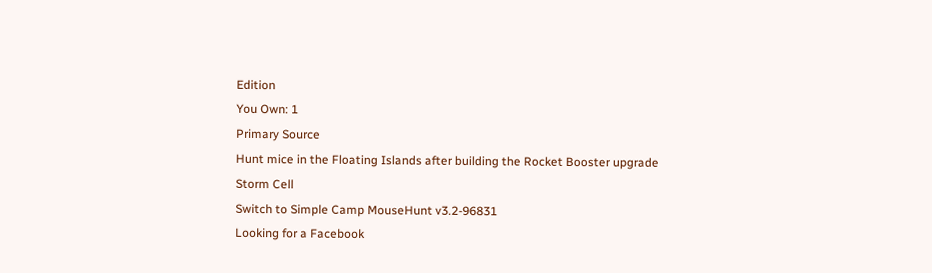Edition
You Own: 1
Primary Source
Hunt mice in the Floating Islands after building the Rocket Booster upgrade
Storm Cell
Switch to Simple Camp MouseHunt v3.2-96831
Looking for a Facebook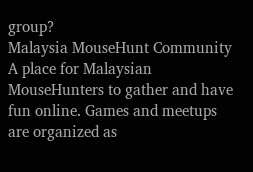group?
Malaysia MouseHunt Community
A place for Malaysian MouseHunters to gather and have fun online. Games and meetups are organized as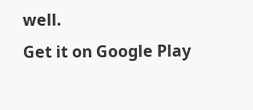well.
Get it on Google Play